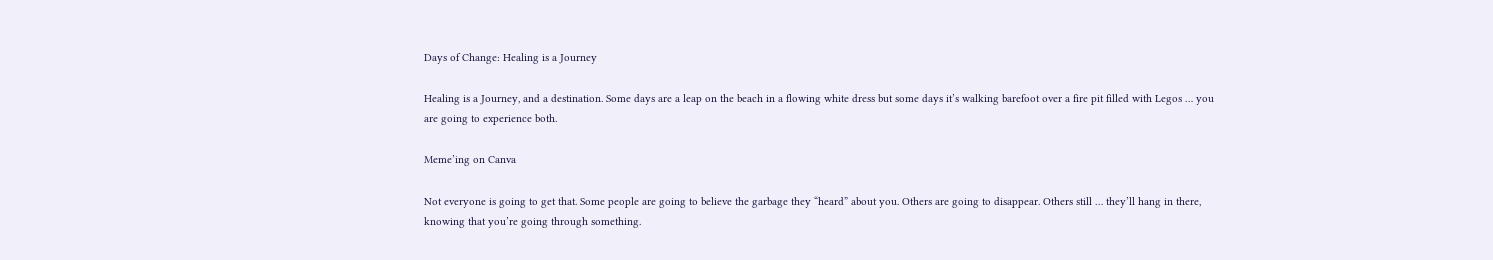Days of Change: Healing is a Journey

Healing is a Journey, and a destination. Some days are a leap on the beach in a flowing white dress but some days it’s walking barefoot over a fire pit filled with Legos … you are going to experience both.

Meme’ing on Canva

Not everyone is going to get that. Some people are going to believe the garbage they “heard” about you. Others are going to disappear. Others still … they’ll hang in there, knowing that you’re going through something.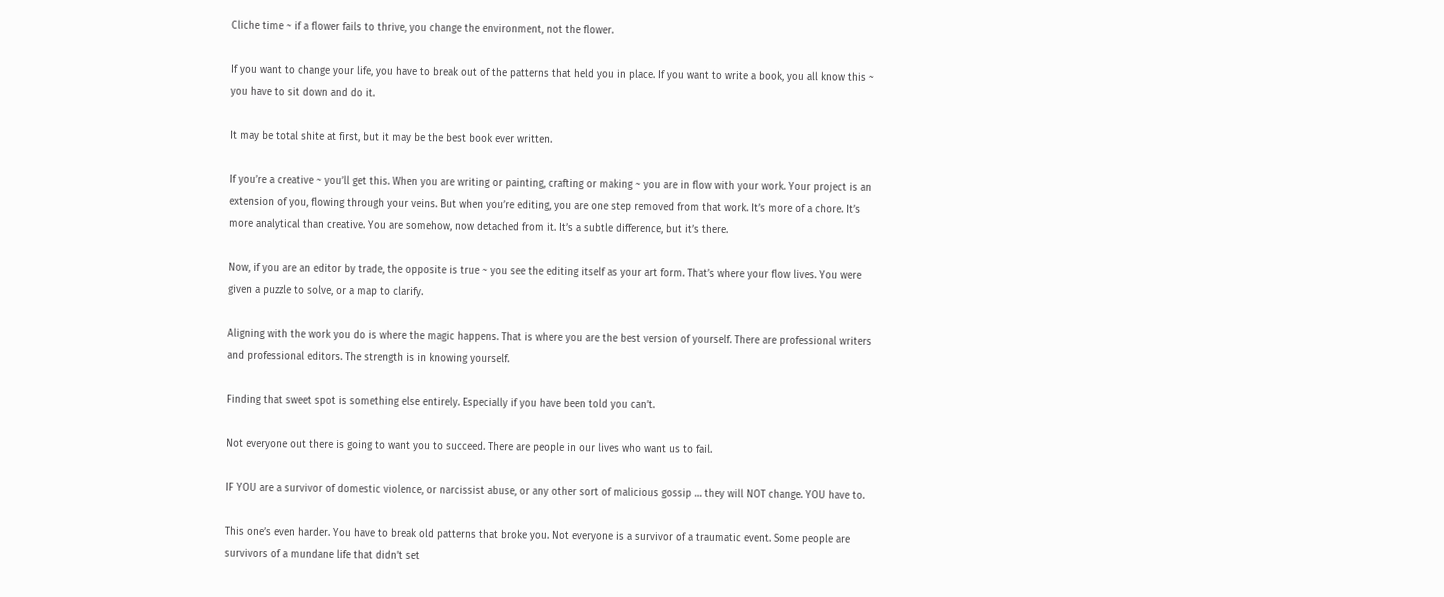Cliche time ~ if a flower fails to thrive, you change the environment, not the flower.

If you want to change your life, you have to break out of the patterns that held you in place. If you want to write a book, you all know this ~ you have to sit down and do it.

It may be total shite at first, but it may be the best book ever written.

If you’re a creative ~ you’ll get this. When you are writing or painting, crafting or making ~ you are in flow with your work. Your project is an extension of you, flowing through your veins. But when you’re editing, you are one step removed from that work. It’s more of a chore. It’s more analytical than creative. You are somehow, now detached from it. It’s a subtle difference, but it’s there.

Now, if you are an editor by trade, the opposite is true ~ you see the editing itself as your art form. That’s where your flow lives. You were given a puzzle to solve, or a map to clarify.

Aligning with the work you do is where the magic happens. That is where you are the best version of yourself. There are professional writers and professional editors. The strength is in knowing yourself.

Finding that sweet spot is something else entirely. Especially if you have been told you can’t.

Not everyone out there is going to want you to succeed. There are people in our lives who want us to fail.

IF YOU are a survivor of domestic violence, or narcissist abuse, or any other sort of malicious gossip … they will NOT change. YOU have to.

This one’s even harder. You have to break old patterns that broke you. Not everyone is a survivor of a traumatic event. Some people are survivors of a mundane life that didn’t set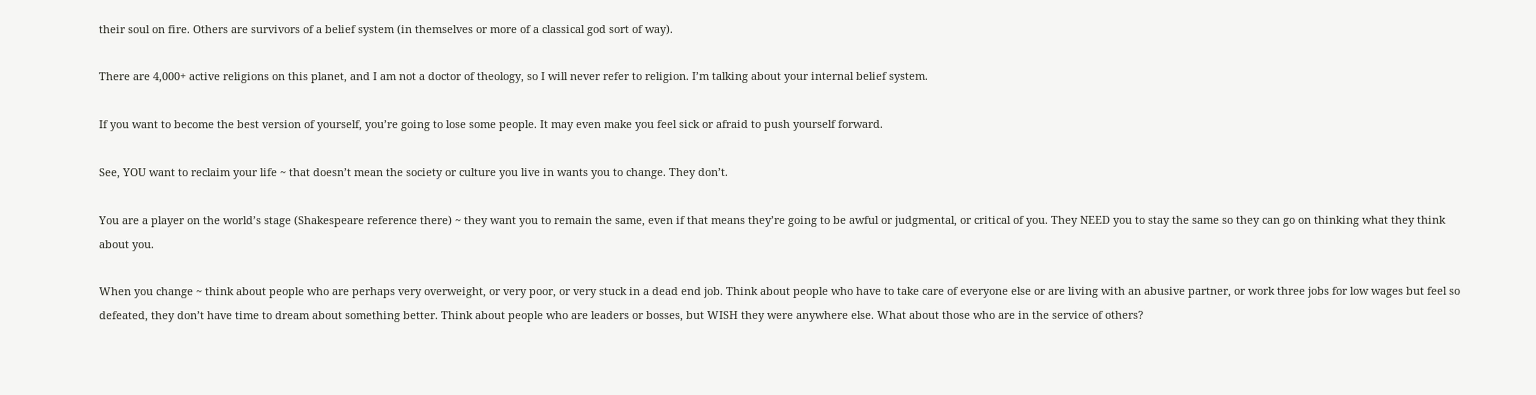their soul on fire. Others are survivors of a belief system (in themselves or more of a classical god sort of way).

There are 4,000+ active religions on this planet, and I am not a doctor of theology, so I will never refer to religion. I’m talking about your internal belief system.

If you want to become the best version of yourself, you’re going to lose some people. It may even make you feel sick or afraid to push yourself forward.

See, YOU want to reclaim your life ~ that doesn’t mean the society or culture you live in wants you to change. They don’t.

You are a player on the world’s stage (Shakespeare reference there) ~ they want you to remain the same, even if that means they’re going to be awful or judgmental, or critical of you. They NEED you to stay the same so they can go on thinking what they think about you.

When you change ~ think about people who are perhaps very overweight, or very poor, or very stuck in a dead end job. Think about people who have to take care of everyone else or are living with an abusive partner, or work three jobs for low wages but feel so defeated, they don’t have time to dream about something better. Think about people who are leaders or bosses, but WISH they were anywhere else. What about those who are in the service of others?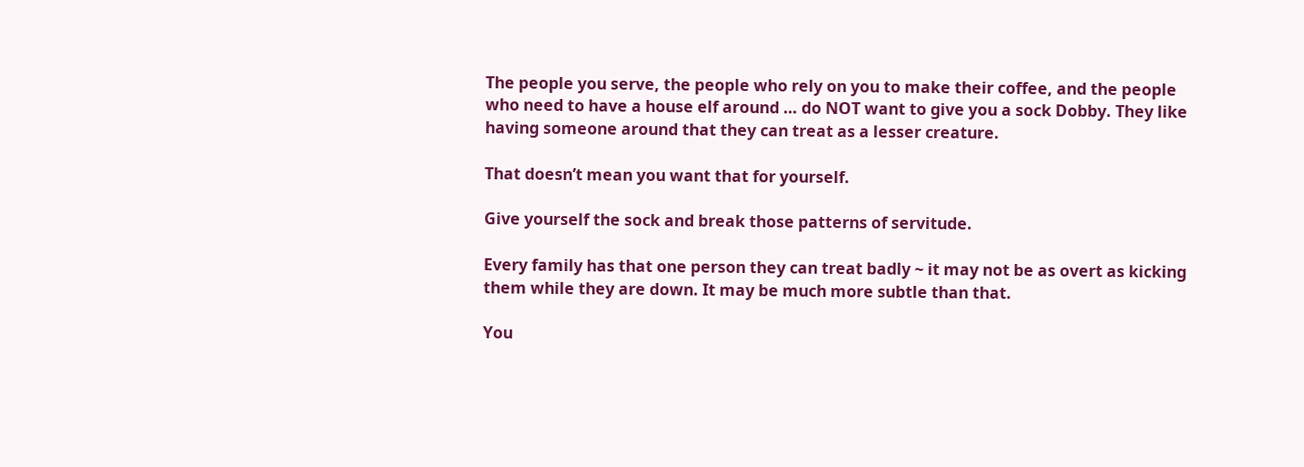The people you serve, the people who rely on you to make their coffee, and the people who need to have a house elf around … do NOT want to give you a sock Dobby. They like having someone around that they can treat as a lesser creature.

That doesn’t mean you want that for yourself.

Give yourself the sock and break those patterns of servitude.

Every family has that one person they can treat badly ~ it may not be as overt as kicking them while they are down. It may be much more subtle than that.

You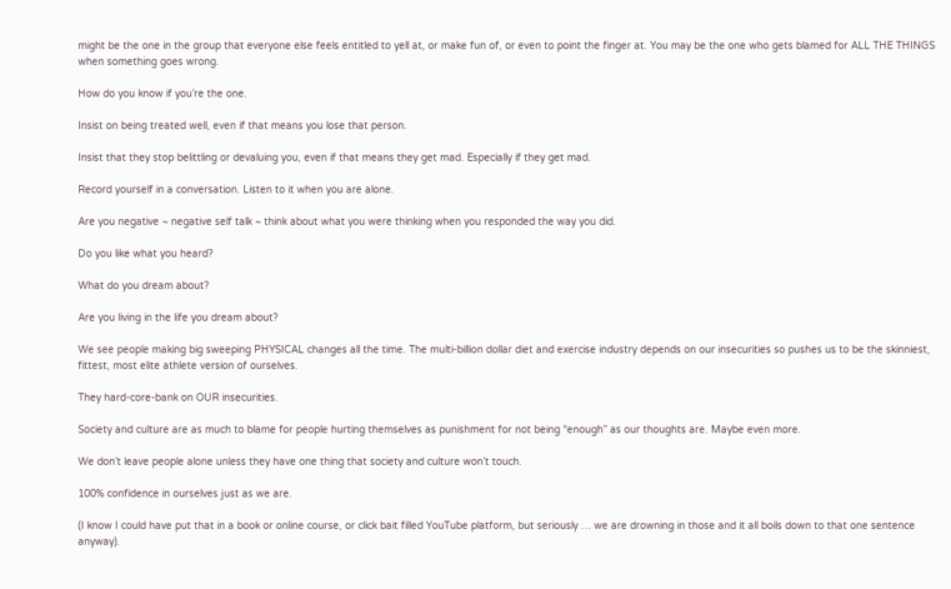might be the one in the group that everyone else feels entitled to yell at, or make fun of, or even to point the finger at. You may be the one who gets blamed for ALL THE THINGS when something goes wrong.

How do you know if you’re the one.

Insist on being treated well, even if that means you lose that person.

Insist that they stop belittling or devaluing you, even if that means they get mad. Especially if they get mad.

Record yourself in a conversation. Listen to it when you are alone.

Are you negative ~ negative self talk ~ think about what you were thinking when you responded the way you did.

Do you like what you heard?

What do you dream about?

Are you living in the life you dream about?

We see people making big sweeping PHYSICAL changes all the time. The multi-billion dollar diet and exercise industry depends on our insecurities so pushes us to be the skinniest, fittest, most elite athlete version of ourselves.

They hard-core-bank on OUR insecurities.

Society and culture are as much to blame for people hurting themselves as punishment for not being “enough” as our thoughts are. Maybe even more.

We don’t leave people alone unless they have one thing that society and culture won’t touch.

100% confidence in ourselves just as we are.

(I know I could have put that in a book or online course, or click bait filled YouTube platform, but seriously … we are drowning in those and it all boils down to that one sentence anyway).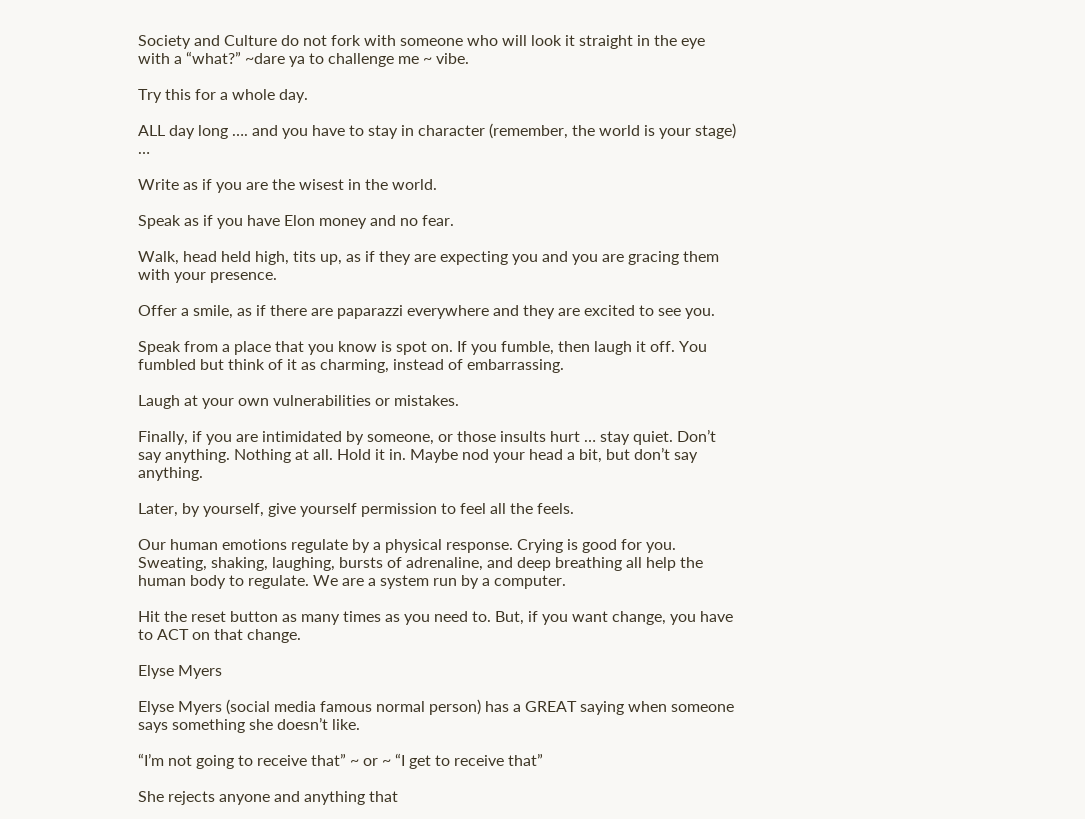Society and Culture do not fork with someone who will look it straight in the eye with a “what?” ~dare ya to challenge me ~ vibe.

Try this for a whole day.

ALL day long …. and you have to stay in character (remember, the world is your stage) …

Write as if you are the wisest in the world.

Speak as if you have Elon money and no fear.

Walk, head held high, tits up, as if they are expecting you and you are gracing them with your presence.

Offer a smile, as if there are paparazzi everywhere and they are excited to see you.

Speak from a place that you know is spot on. If you fumble, then laugh it off. You fumbled but think of it as charming, instead of embarrassing.

Laugh at your own vulnerabilities or mistakes.

Finally, if you are intimidated by someone, or those insults hurt … stay quiet. Don’t say anything. Nothing at all. Hold it in. Maybe nod your head a bit, but don’t say anything.

Later, by yourself, give yourself permission to feel all the feels.

Our human emotions regulate by a physical response. Crying is good for you. Sweating, shaking, laughing, bursts of adrenaline, and deep breathing all help the human body to regulate. We are a system run by a computer.

Hit the reset button as many times as you need to. But, if you want change, you have to ACT on that change.

Elyse Myers

Elyse Myers (social media famous normal person) has a GREAT saying when someone says something she doesn’t like.

“I’m not going to receive that” ~ or ~ “I get to receive that”

She rejects anyone and anything that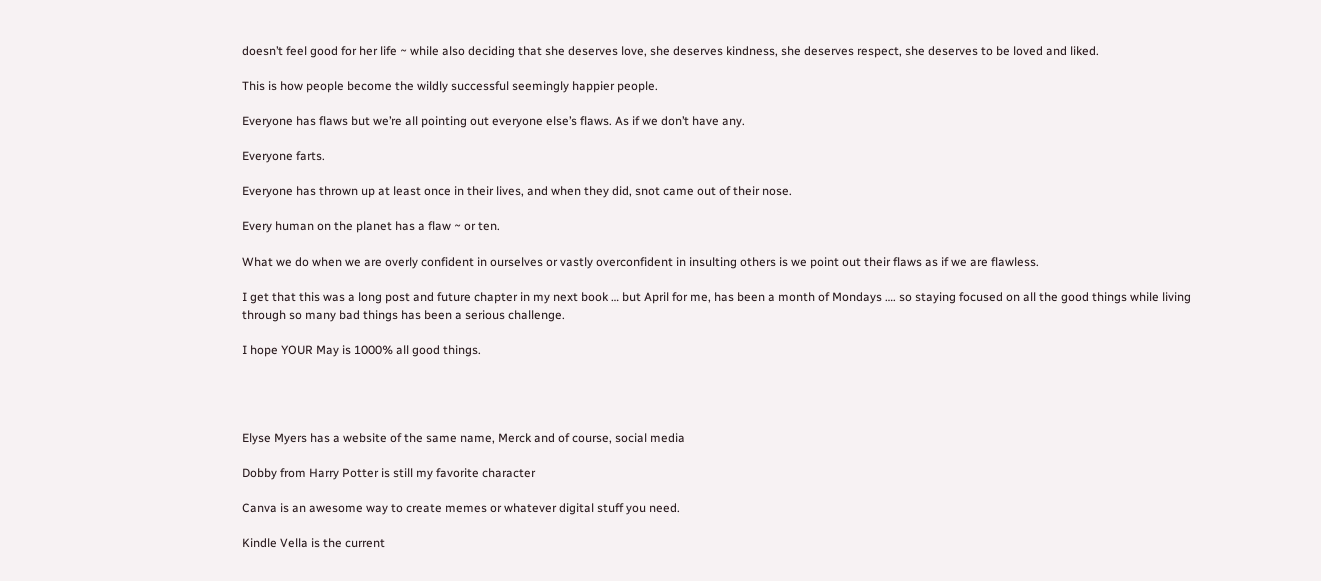doesn’t feel good for her life ~ while also deciding that she deserves love, she deserves kindness, she deserves respect, she deserves to be loved and liked.

This is how people become the wildly successful seemingly happier people.

Everyone has flaws but we’re all pointing out everyone else’s flaws. As if we don’t have any.

Everyone farts.

Everyone has thrown up at least once in their lives, and when they did, snot came out of their nose.

Every human on the planet has a flaw ~ or ten.

What we do when we are overly confident in ourselves or vastly overconfident in insulting others is we point out their flaws as if we are flawless.

I get that this was a long post and future chapter in my next book … but April for me, has been a month of Mondays …. so staying focused on all the good things while living through so many bad things has been a serious challenge.

I hope YOUR May is 1000% all good things.




Elyse Myers has a website of the same name, Merck and of course, social media

Dobby from Harry Potter is still my favorite character

Canva is an awesome way to create memes or whatever digital stuff you need.

Kindle Vella is the current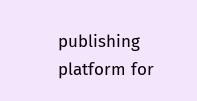publishing platform for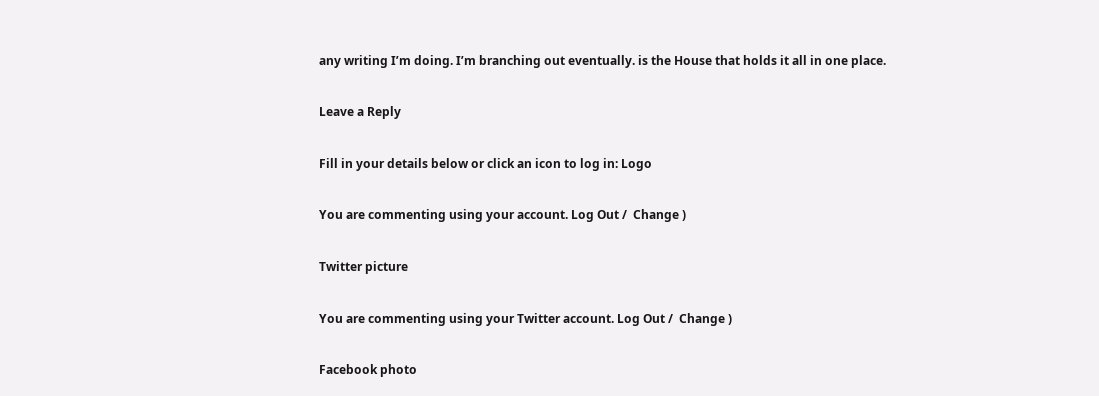any writing I’m doing. I’m branching out eventually. is the House that holds it all in one place.

Leave a Reply

Fill in your details below or click an icon to log in: Logo

You are commenting using your account. Log Out /  Change )

Twitter picture

You are commenting using your Twitter account. Log Out /  Change )

Facebook photo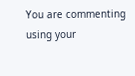You are commenting using your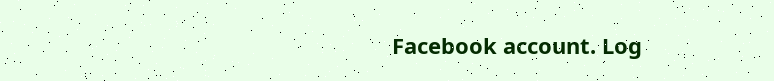Facebook account. Log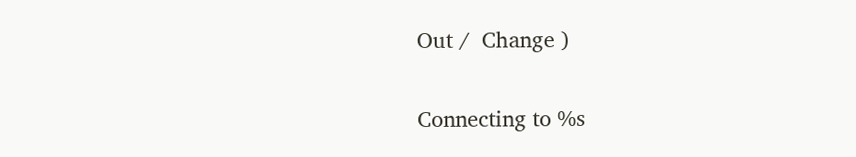Out /  Change )

Connecting to %s